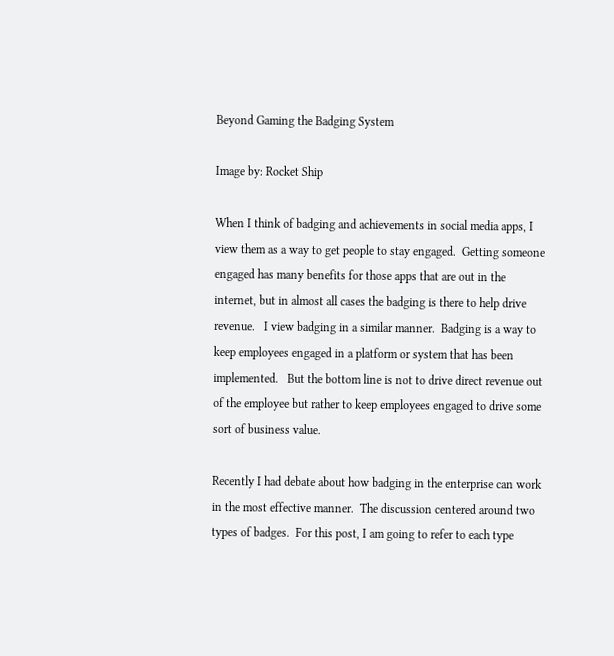Beyond Gaming the Badging System

Image by: Rocket Ship

When I think of badging and achievements in social media apps, I view them as a way to get people to stay engaged.  Getting someone engaged has many benefits for those apps that are out in the internet, but in almost all cases the badging is there to help drive revenue.   I view badging in a similar manner.  Badging is a way to keep employees engaged in a platform or system that has been implemented.   But the bottom line is not to drive direct revenue out of the employee but rather to keep employees engaged to drive some sort of business value.

Recently I had debate about how badging in the enterprise can work in the most effective manner.  The discussion centered around two types of badges.  For this post, I am going to refer to each type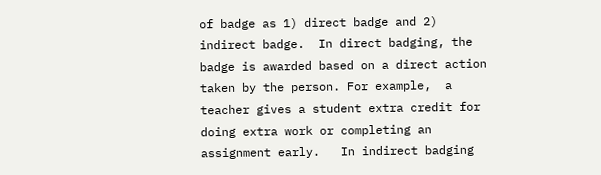of badge as 1) direct badge and 2) indirect badge.  In direct badging, the badge is awarded based on a direct action taken by the person. For example,  a teacher gives a student extra credit for doing extra work or completing an assignment early.   In indirect badging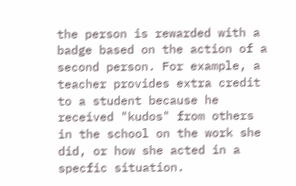the person is rewarded with a badge based on the action of a second person. For example, a teacher provides extra credit to a student because he received "kudos" from others in the school on the work she did, or how she acted in a specfic situation.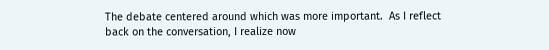The debate centered around which was more important.  As I reflect back on the conversation, I realize now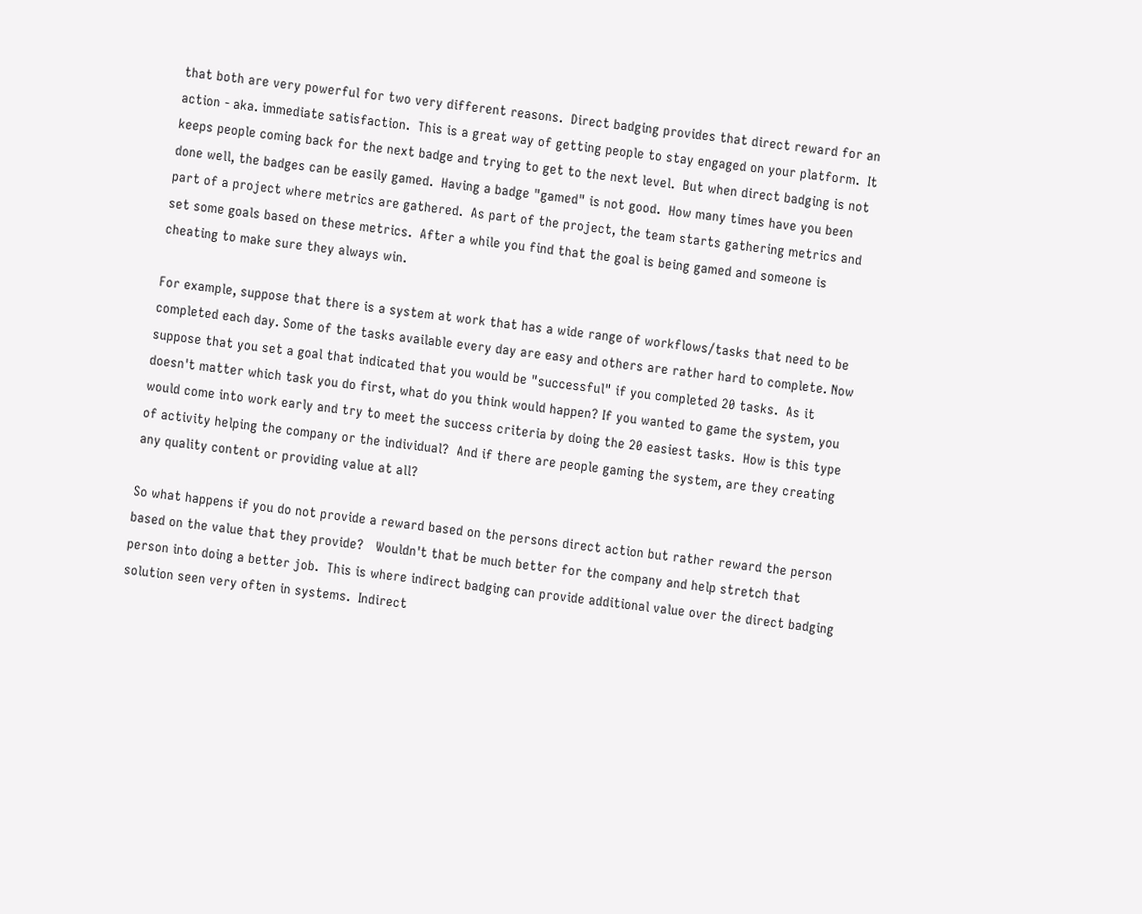that both are very powerful for two very different reasons.  Direct badging provides that direct reward for an action - aka. immediate satisfaction.  This is a great way of getting people to stay engaged on your platform.  It keeps people coming back for the next badge and trying to get to the next level.  But when direct badging is not done well, the badges can be easily gamed.  Having a badge "gamed" is not good.  How many times have you been part of a project where metrics are gathered.  As part of the project, the team starts gathering metrics and set some goals based on these metrics.  After a while you find that the goal is being gamed and someone is cheating to make sure they always win.

For example, suppose that there is a system at work that has a wide range of workflows/tasks that need to be completed each day. Some of the tasks available every day are easy and others are rather hard to complete. Now suppose that you set a goal that indicated that you would be "successful" if you completed 20 tasks.  As it doesn't matter which task you do first, what do you think would happen? If you wanted to game the system, you would come into work early and try to meet the success criteria by doing the 20 easiest tasks.  How is this type of activity helping the company or the individual?  And if there are people gaming the system, are they creating any quality content or providing value at all?

So what happens if you do not provide a reward based on the persons direct action but rather reward the person based on the value that they provide?   Wouldn't that be much better for the company and help stretch that person into doing a better job.  This is where indirect badging can provide additional value over the direct badging solution seen very often in systems.  Indirect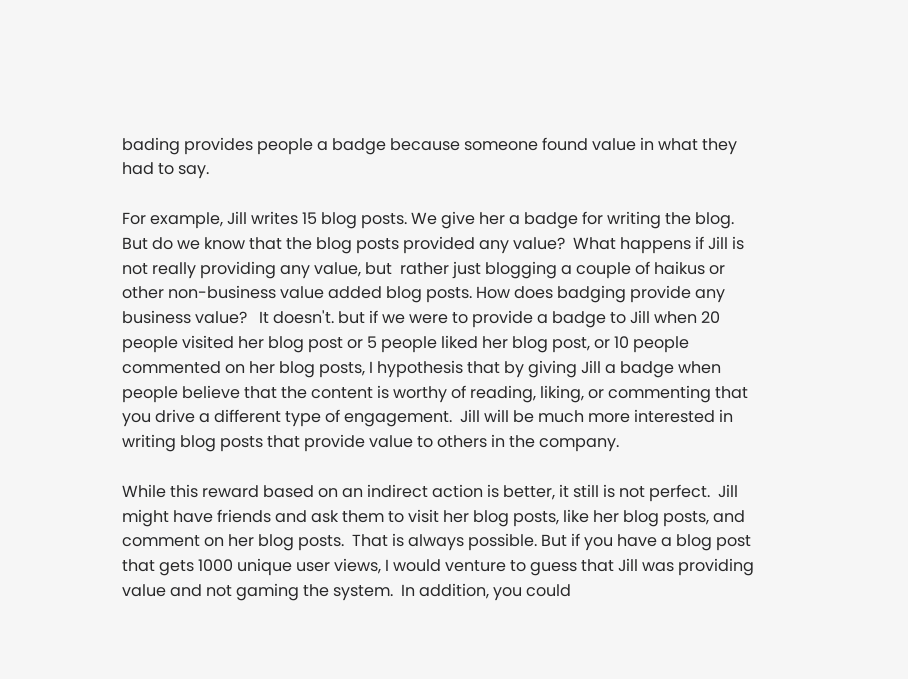bading provides people a badge because someone found value in what they had to say.

For example, Jill writes 15 blog posts. We give her a badge for writing the blog. But do we know that the blog posts provided any value?  What happens if Jill is not really providing any value, but  rather just blogging a couple of haikus or other non-business value added blog posts. How does badging provide any business value?   It doesn't. but if we were to provide a badge to Jill when 20 people visited her blog post or 5 people liked her blog post, or 10 people commented on her blog posts, I hypothesis that by giving Jill a badge when people believe that the content is worthy of reading, liking, or commenting that you drive a different type of engagement.  Jill will be much more interested in writing blog posts that provide value to others in the company.

While this reward based on an indirect action is better, it still is not perfect.  Jill might have friends and ask them to visit her blog posts, like her blog posts, and comment on her blog posts.  That is always possible. But if you have a blog post that gets 1000 unique user views, I would venture to guess that Jill was providing value and not gaming the system.  In addition, you could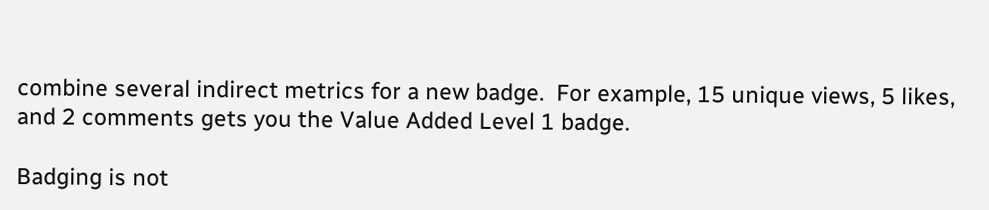combine several indirect metrics for a new badge.  For example, 15 unique views, 5 likes, and 2 comments gets you the Value Added Level 1 badge.

Badging is not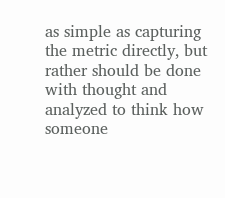as simple as capturing the metric directly, but rather should be done with thought and analyzed to think how someone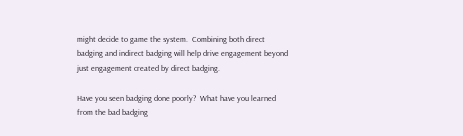might decide to game the system.  Combining both direct badging and indirect badging will help drive engagement beyond just engagement created by direct badging.

Have you seen badging done poorly?  What have you learned from the bad badging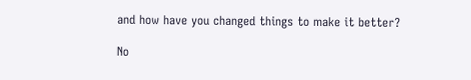and how have you changed things to make it better?

No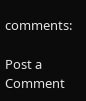comments:

Post a Comment